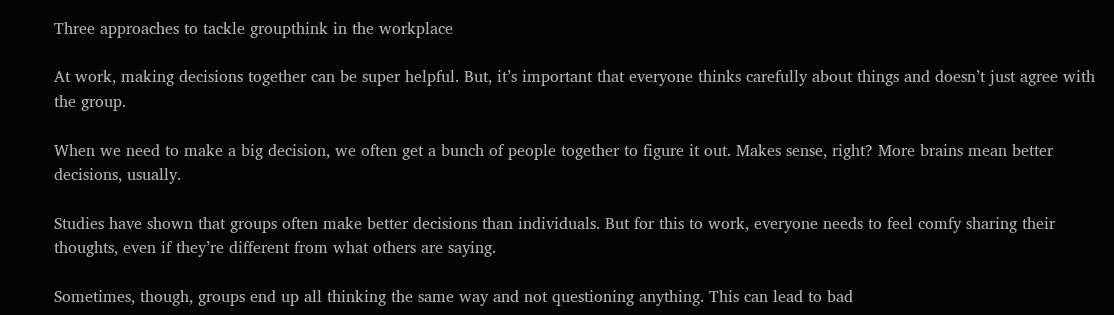Three approaches to tackle groupthink in the workplace

At work, making decisions together can be super helpful. But, it’s important that everyone thinks carefully about things and doesn’t just agree with the group.

When we need to make a big decision, we often get a bunch of people together to figure it out. Makes sense, right? More brains mean better decisions, usually.

Studies have shown that groups often make better decisions than individuals. But for this to work, everyone needs to feel comfy sharing their thoughts, even if they’re different from what others are saying.

Sometimes, though, groups end up all thinking the same way and not questioning anything. This can lead to bad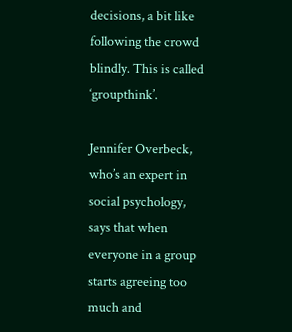decisions, a bit like following the crowd blindly. This is called ‘groupthink’.

Jennifer Overbeck, who’s an expert in social psychology, says that when everyone in a group starts agreeing too much and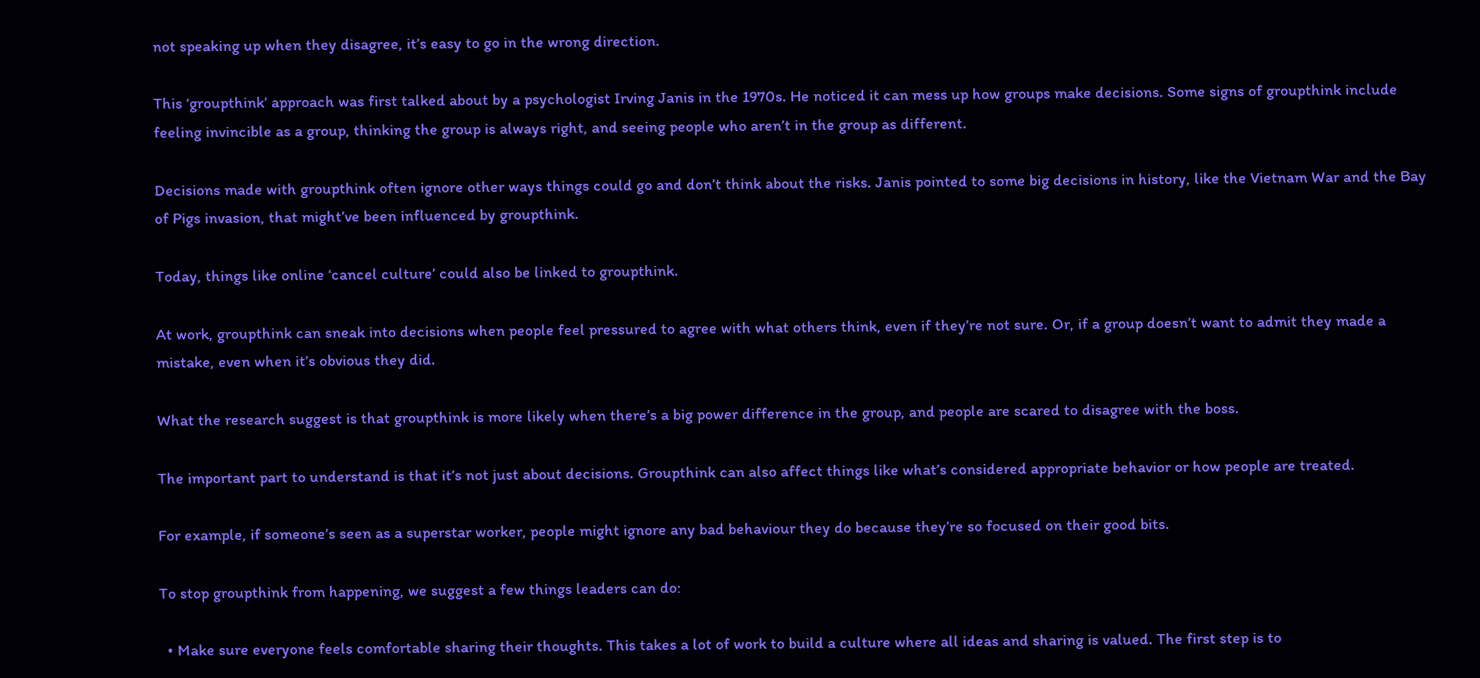not speaking up when they disagree, it’s easy to go in the wrong direction.

This ‘groupthink’ approach was first talked about by a psychologist Irving Janis in the 1970s. He noticed it can mess up how groups make decisions. Some signs of groupthink include feeling invincible as a group, thinking the group is always right, and seeing people who aren’t in the group as different.

Decisions made with groupthink often ignore other ways things could go and don’t think about the risks. Janis pointed to some big decisions in history, like the Vietnam War and the Bay of Pigs invasion, that might’ve been influenced by groupthink.

Today, things like online ‘cancel culture’ could also be linked to groupthink.

At work, groupthink can sneak into decisions when people feel pressured to agree with what others think, even if they’re not sure. Or, if a group doesn’t want to admit they made a mistake, even when it’s obvious they did.

What the research suggest is that groupthink is more likely when there’s a big power difference in the group, and people are scared to disagree with the boss.

The important part to understand is that it’s not just about decisions. Groupthink can also affect things like what’s considered appropriate behavior or how people are treated.

For example, if someone’s seen as a superstar worker, people might ignore any bad behaviour they do because they’re so focused on their good bits.

To stop groupthink from happening, we suggest a few things leaders can do:

  • Make sure everyone feels comfortable sharing their thoughts. This takes a lot of work to build a culture where all ideas and sharing is valued. The first step is to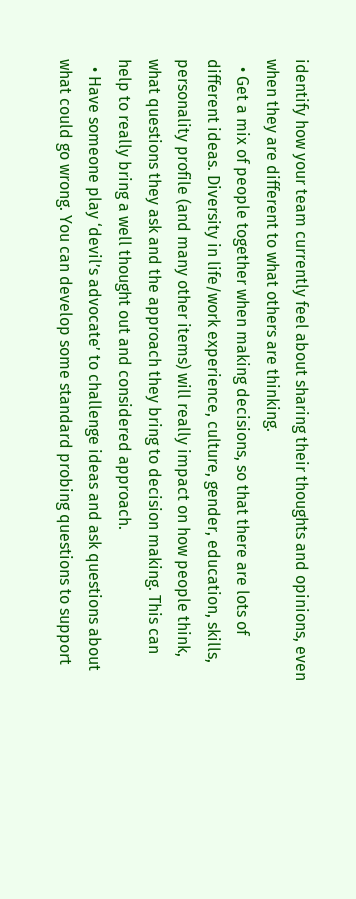identify how your team currently feel about sharing their thoughts and opinions, even when they are different to what others are thinking.
  • Get a mix of people together when making decisions, so that there are lots of different ideas. Diversity in life/work experience, culture, gender, education, skills, personality profile (and many other items) will really impact on how people think, what questions they ask and the approach they bring to decision making. This can help to really bring a well thought out and considered approach.
  • Have someone play ‘devil’s advocate’ to challenge ideas and ask questions about what could go wrong. You can develop some standard probing questions to support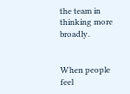the team in thinking more broadly.


When people feel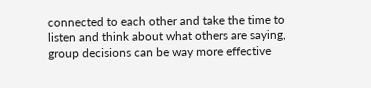connected to each other and take the time to listen and think about what others are saying, group decisions can be way more effective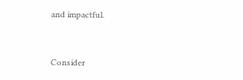and impactful.


Consider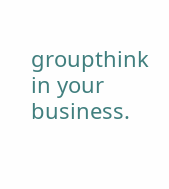groupthink in your business.